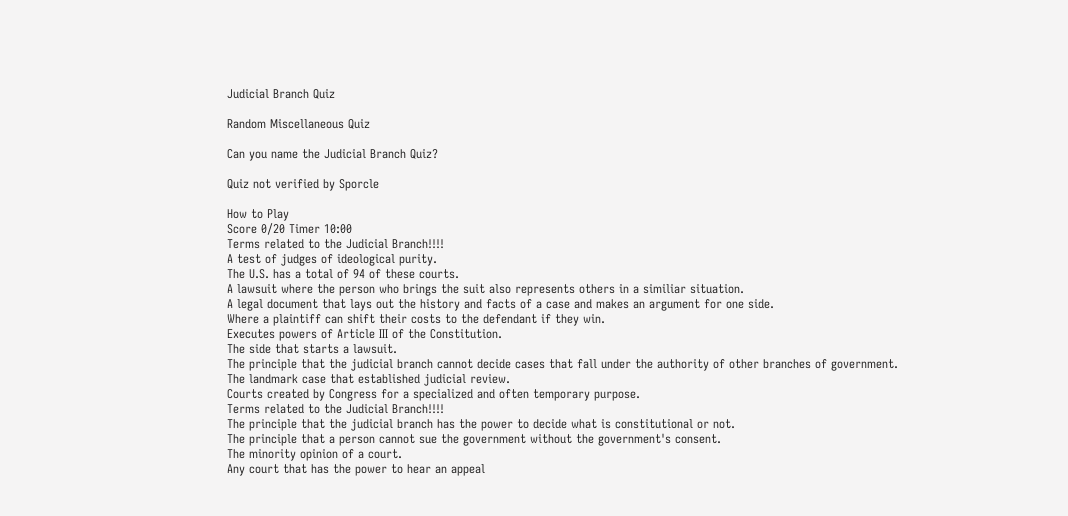Judicial Branch Quiz

Random Miscellaneous Quiz

Can you name the Judicial Branch Quiz?

Quiz not verified by Sporcle

How to Play
Score 0/20 Timer 10:00
Terms related to the Judicial Branch!!!!
A test of judges of ideological purity.
The U.S. has a total of 94 of these courts.
A lawsuit where the person who brings the suit also represents others in a similiar situation.
A legal document that lays out the history and facts of a case and makes an argument for one side.
Where a plaintiff can shift their costs to the defendant if they win.
Executes powers of Article III of the Constitution.
The side that starts a lawsuit.
The principle that the judicial branch cannot decide cases that fall under the authority of other branches of government.
The landmark case that established judicial review.
Courts created by Congress for a specialized and often temporary purpose.
Terms related to the Judicial Branch!!!!
The principle that the judicial branch has the power to decide what is constitutional or not.
The principle that a person cannot sue the government without the government's consent.
The minority opinion of a court.
Any court that has the power to hear an appeal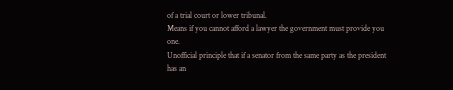of a trial court or lower tribunal.
Means if you cannot afford a lawyer the government must provide you one.
Unofficial principle that if a senator from the same party as the president has an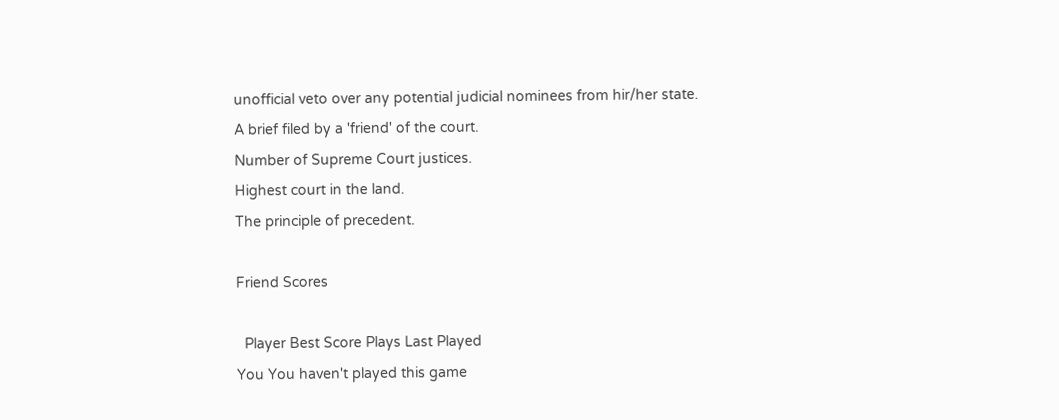unofficial veto over any potential judicial nominees from hir/her state.
A brief filed by a 'friend' of the court.
Number of Supreme Court justices.
Highest court in the land.
The principle of precedent.

Friend Scores

  Player Best Score Plays Last Played
You You haven't played this game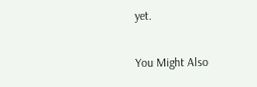yet.

You Might Also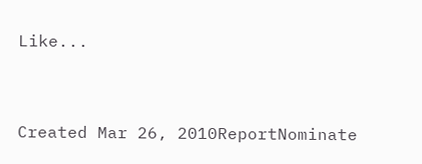Like...


Created Mar 26, 2010ReportNominate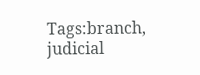Tags:branch, judicial